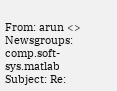From: arun <>
Newsgroups: comp.soft-sys.matlab
Subject: Re: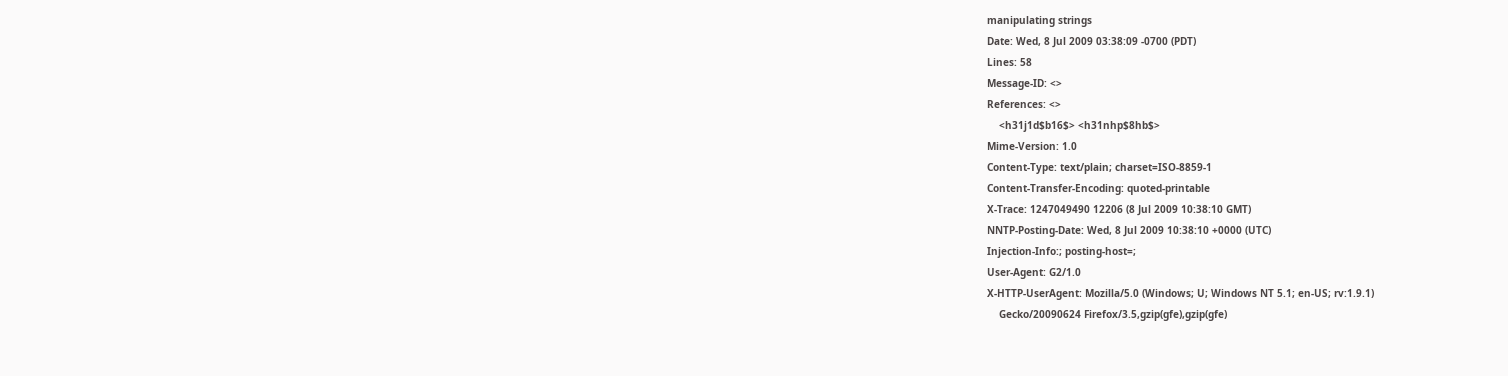manipulating strings
Date: Wed, 8 Jul 2009 03:38:09 -0700 (PDT)
Lines: 58
Message-ID: <>
References: <>
    <h31j1d$b16$> <h31nhp$8hb$>
Mime-Version: 1.0
Content-Type: text/plain; charset=ISO-8859-1
Content-Transfer-Encoding: quoted-printable
X-Trace: 1247049490 12206 (8 Jul 2009 10:38:10 GMT)
NNTP-Posting-Date: Wed, 8 Jul 2009 10:38:10 +0000 (UTC)
Injection-Info:; posting-host=;
User-Agent: G2/1.0
X-HTTP-UserAgent: Mozilla/5.0 (Windows; U; Windows NT 5.1; en-US; rv:1.9.1)
    Gecko/20090624 Firefox/3.5,gzip(gfe),gzip(gfe)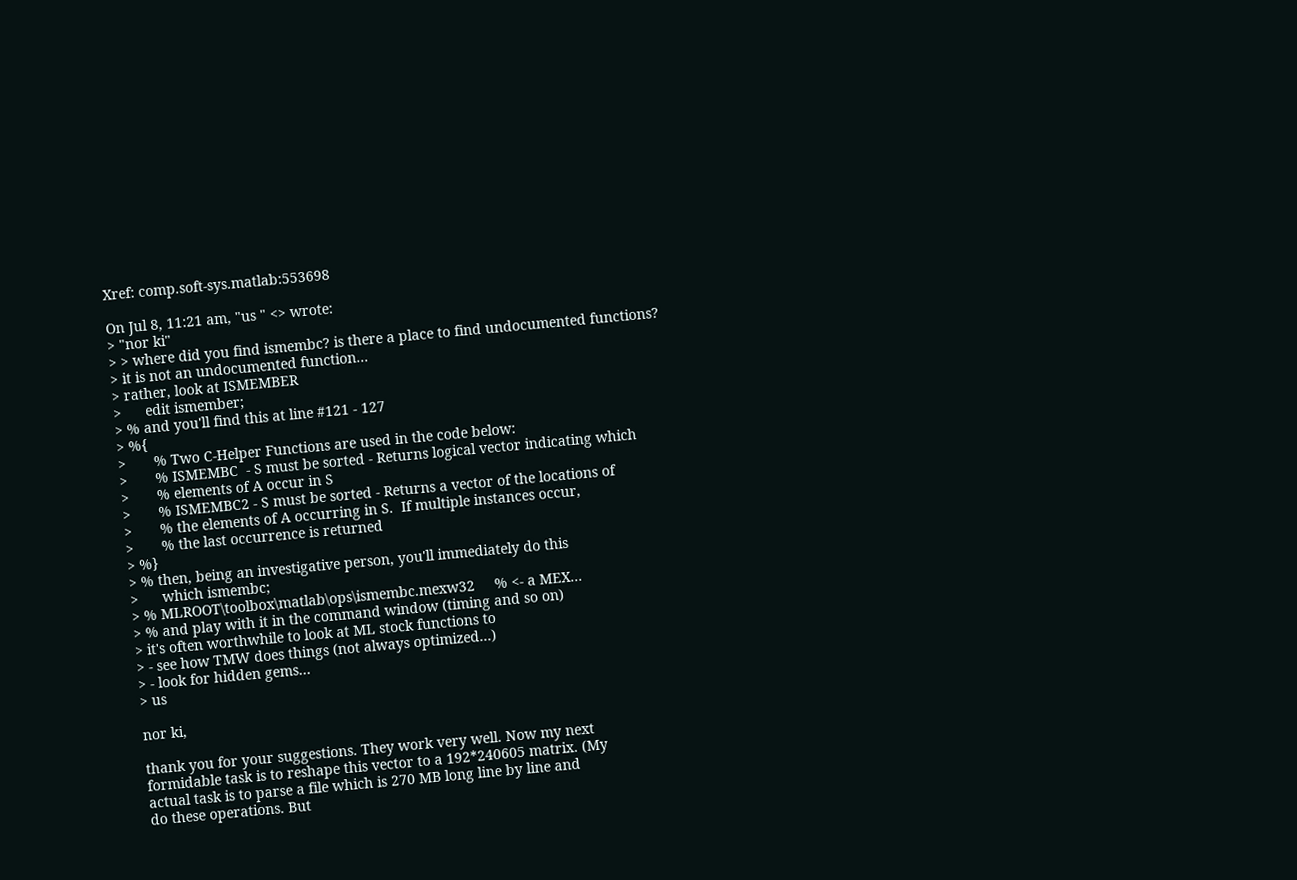Xref: comp.soft-sys.matlab:553698

On Jul 8, 11:21 am, "us " <> wrote:
> "nor ki"
> > where did you find ismembc? is there a place to find undocumented functions?
> it is not an undocumented function...
> rather, look at ISMEMBER
>      edit ismember;
> % and you'll find this at line #121 - 127
> %{
>       % Two C-Helper Functions are used in the code below:
>       % ISMEMBC  - S must be sorted - Returns logical vector indicating which
>       % elements of A occur in S
>       % ISMEMBC2 - S must be sorted - Returns a vector of the locations of
>       % the elements of A occurring in S.  If multiple instances occur,
>       % the last occurrence is returned
> %}
> % then, being an investigative person, you'll immediately do this
>      which ismembc;
> % MLROOT\toolbox\matlab\ops\ismembc.mexw32     % <- a MEX...
> % and play with it in the command window (timing and so on)
> it's often worthwhile to look at ML stock functions to
> - see how TMW does things (not always optimized...)
> - look for hidden gems...
> us

nor ki,

thank you for your suggestions. They work very well. Now my next
formidable task is to reshape this vector to a 192*240605 matrix. (My
actual task is to parse a file which is 270 MB long line by line and
do these operations. But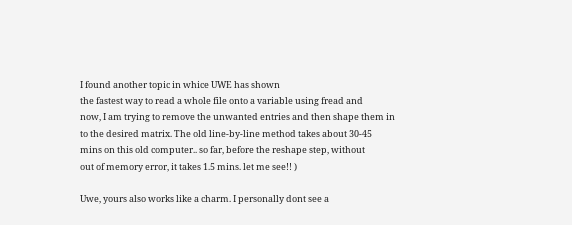I found another topic in whice UWE has shown
the fastest way to read a whole file onto a variable using fread and
now, I am trying to remove the unwanted entries and then shape them in
to the desired matrix. The old line-by-line method takes about 30-45
mins on this old computer.. so far, before the reshape step, without
out of memory error, it takes 1.5 mins. let me see!! )

Uwe, yours also works like a charm. I personally dont see a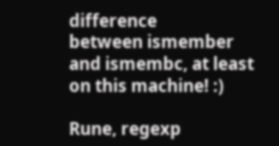difference
between ismember and ismembc, at least on this machine! :)

Rune, regexp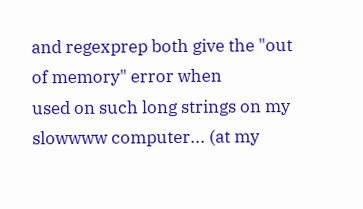and regexprep both give the "out of memory" error when
used on such long strings on my slowwww computer... (at my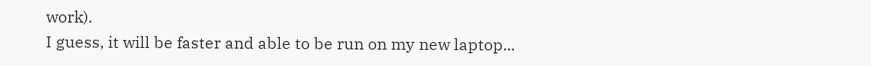work).
I guess, it will be faster and able to be run on my new laptop...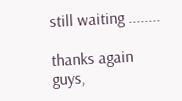still waiting ........

thanks again guys,